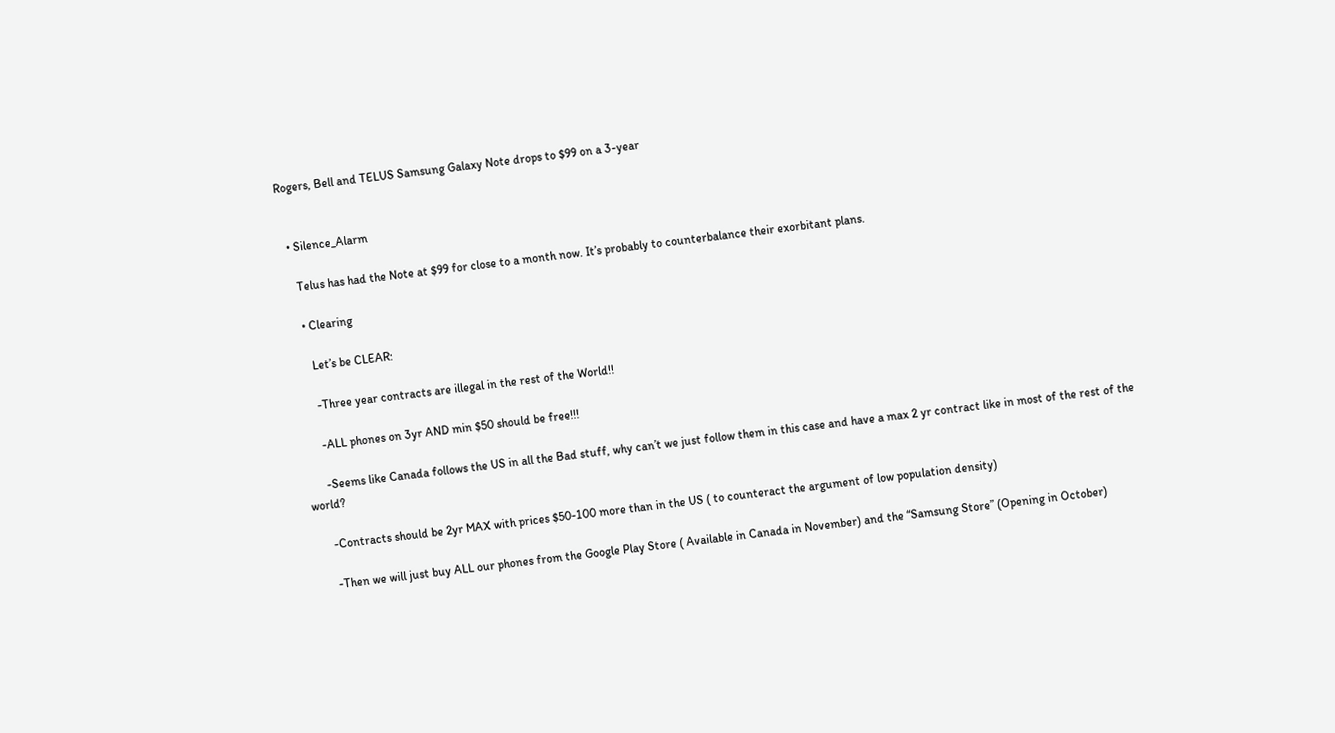Rogers, Bell and TELUS Samsung Galaxy Note drops to $99 on a 3-year


  • Silence_Alarm

    Telus has had the Note at $99 for close to a month now. It’s probably to counterbalance their exorbitant plans.

    • Clearing

      Let’s be CLEAR:

      -Three year contracts are illegal in the rest of the World!!

      -ALL phones on 3yr AND min $50 should be free!!!

      -Seems like Canada follows the US in all the Bad stuff, why can’t we just follow them in this case and have a max 2 yr contract like in most of the rest of the world?

      -Contracts should be 2yr MAX with prices $50-100 more than in the US ( to counteract the argument of low population density)

      -Then we will just buy ALL our phones from the Google Play Store ( Available in Canada in November) and the “Samsung Store” (Opening in October)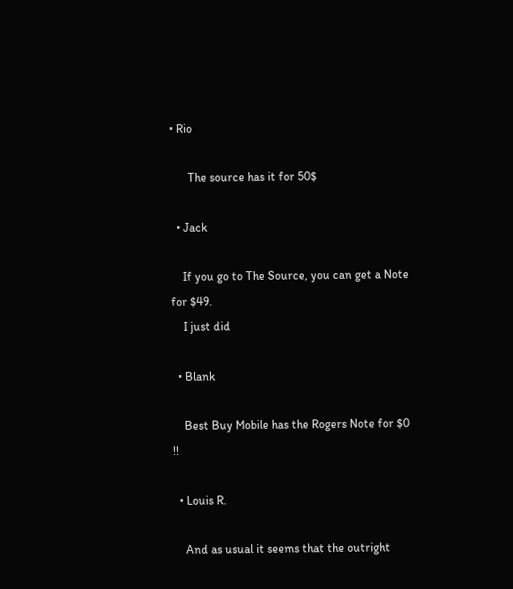• Rio

      The source has it for 50$

  • Jack

    If you go to The Source, you can get a Note for $49.
    I just did

  • Blank

    Best Buy Mobile has the Rogers Note for $0 !!

  • Louis R.

    And as usual it seems that the outright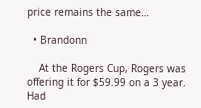price remains the same…

  • Brandonn

    At the Rogers Cup, Rogers was offering it for $59.99 on a 3 year. Had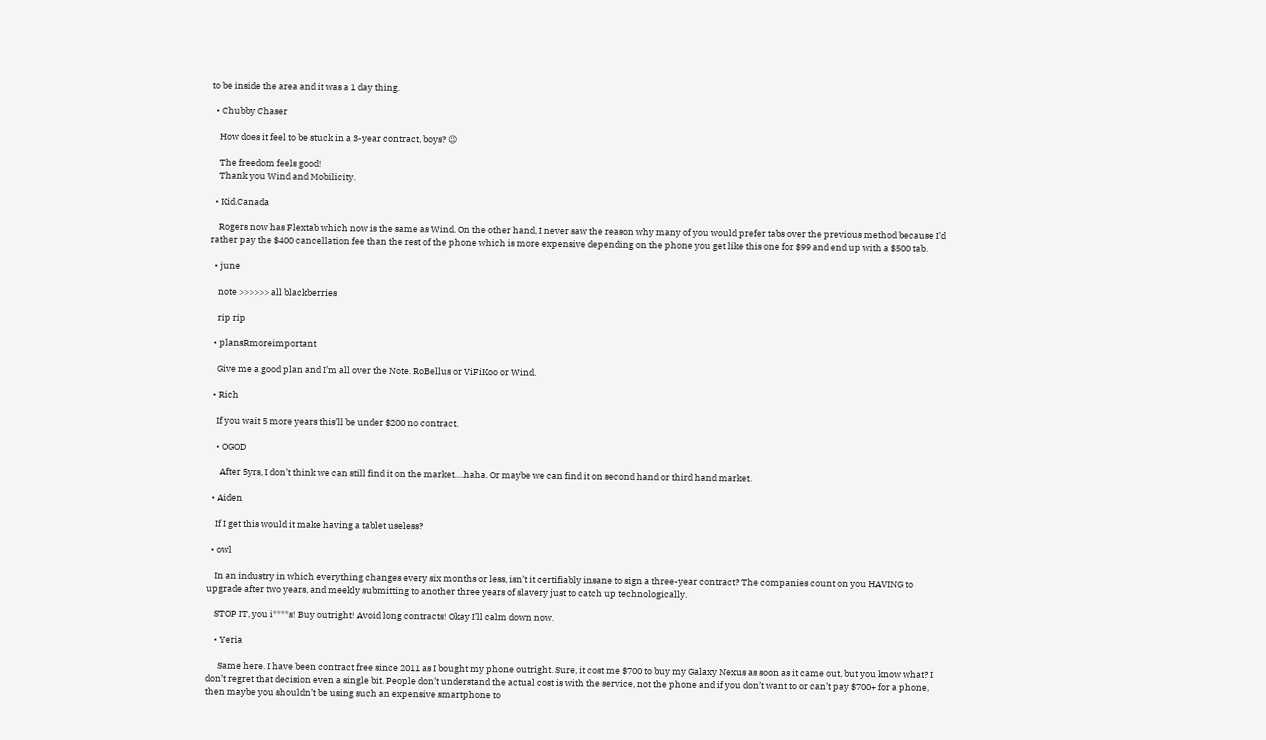to be inside the area and it was a 1 day thing.

  • Chubby Chaser

    How does it feel to be stuck in a 3-year contract, boys? 😉

    The freedom feels good!
    Thank you Wind and Mobilicity.

  • Kid.Canada

    Rogers now has Flextab which now is the same as Wind. On the other hand, I never saw the reason why many of you would prefer tabs over the previous method because I’d rather pay the $400 cancellation fee than the rest of the phone which is more expensive depending on the phone you get like this one for $99 and end up with a $500 tab.

  • june

    note >>>>>> all blackberries

    rip rip

  • plansRmoreimportant

    Give me a good plan and I’m all over the Note. RoBellus or ViFiKoo or Wind.

  • Rich

    If you wait 5 more years this’ll be under $200 no contract.

    • OGOD

      After 5yrs, I don’t think we can still find it on the market….haha. Or maybe we can find it on second hand or third hand market.

  • Aiden

    If I get this would it make having a tablet useless?

  • owl

    In an industry in which everything changes every six months or less, isn’t it certifiably insane to sign a three-year contract? The companies count on you HAVING to upgrade after two years, and meekly submitting to another three years of slavery just to catch up technologically.

    STOP IT, you i****s! Buy outright! Avoid long contracts! Okay I’ll calm down now.

    • Yeria

      Same here. I have been contract free since 2011 as I bought my phone outright. Sure, it cost me $700 to buy my Galaxy Nexus as soon as it came out, but you know what? I don’t regret that decision even a single bit. People don’t understand the actual cost is with the service, not the phone and if you don’t want to or can’t pay $700+ for a phone, then maybe you shouldn’t be using such an expensive smartphone to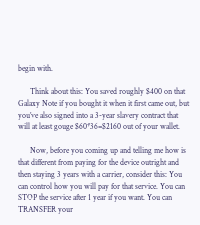begin with.

      Think about this: You saved roughly $400 on that Galaxy Note if you bought it when it first came out, but you’ve also signed into a 3-year slavery contract that will at least gouge $60*36=$2160 out of your wallet.

      Now, before you coming up and telling me how is that different from paying for the device outright and then staying 3 years with a carrier, consider this: You can control how you will pay for that service. You can STOP the service after 1 year if you want. You can TRANSFER your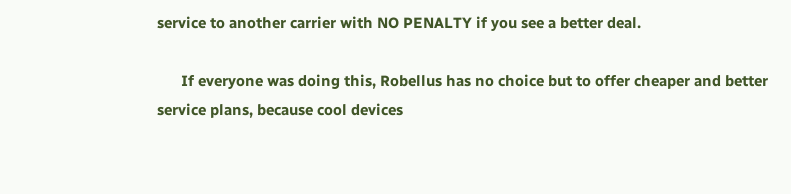service to another carrier with NO PENALTY if you see a better deal.

      If everyone was doing this, Robellus has no choice but to offer cheaper and better service plans, because cool devices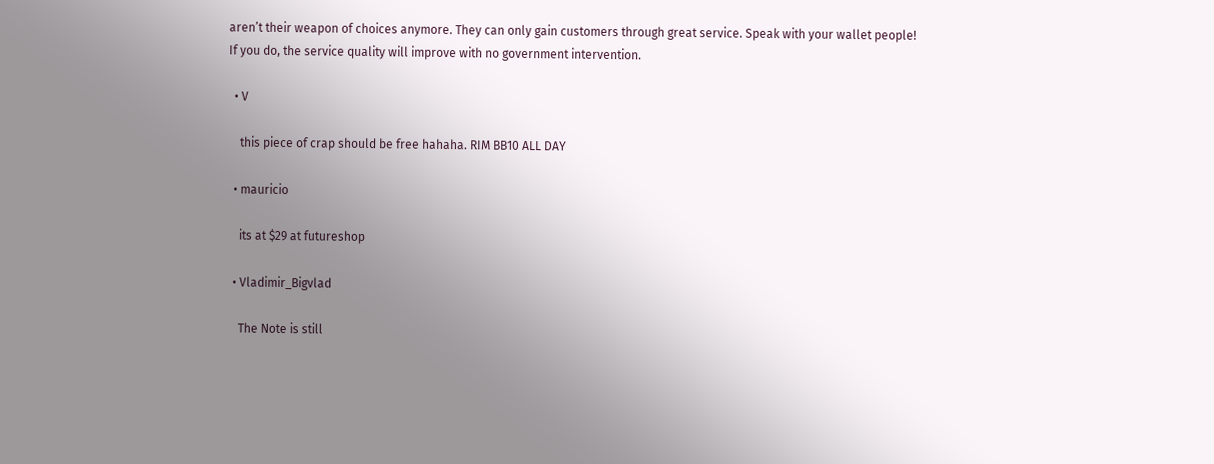aren’t their weapon of choices anymore. They can only gain customers through great service. Speak with your wallet people! If you do, the service quality will improve with no government intervention.

  • V

    this piece of crap should be free hahaha. RIM BB10 ALL DAY

  • mauricio

    its at $29 at futureshop

  • Vladimir_Bigvlad

    The Note is still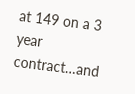at 149 on a 3 year contract…and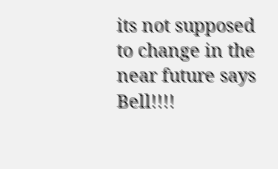its not supposed to change in the near future says Bell!!!!